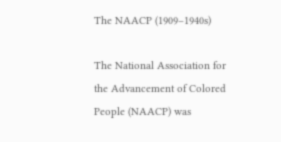The NAACP (1909–1940s)

The National Association for the Advancement of Colored People (NAACP) was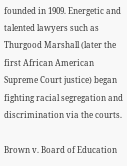founded in 1909. Energetic and talented lawyers such as Thurgood Marshall (later the first African American Supreme Court justice) began fighting racial segregation and discrimination via the courts.

Brown v. Board of Education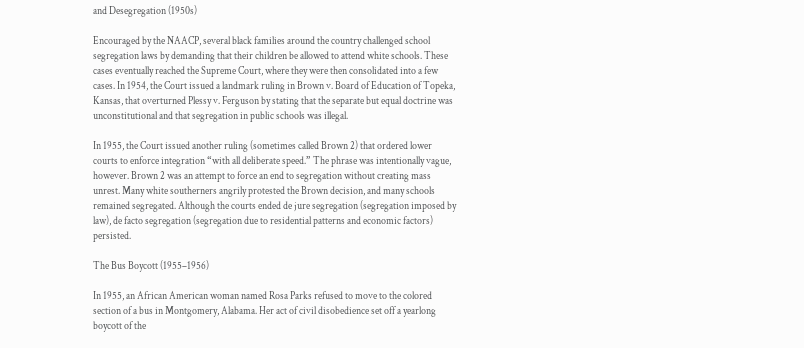and Desegregation (1950s)

Encouraged by the NAACP, several black families around the country challenged school segregation laws by demanding that their children be allowed to attend white schools. These cases eventually reached the Supreme Court, where they were then consolidated into a few cases. In 1954, the Court issued a landmark ruling in Brown v. Board of Education of Topeka, Kansas, that overturned Plessy v. Ferguson by stating that the separate but equal doctrine was unconstitutional and that segregation in public schools was illegal.

In 1955, the Court issued another ruling (sometimes called Brown 2) that ordered lower courts to enforce integration “with all deliberate speed.” The phrase was intentionally vague, however. Brown 2 was an attempt to force an end to segregation without creating mass unrest. Many white southerners angrily protested the Brown decision, and many schools remained segregated. Although the courts ended de jure segregation (segregation imposed by law), de facto segregation (segregation due to residential patterns and economic factors) persisted.

The Bus Boycott (1955–1956)

In 1955, an African American woman named Rosa Parks refused to move to the colored section of a bus in Montgomery, Alabama. Her act of civil disobedience set off a yearlong boycott of the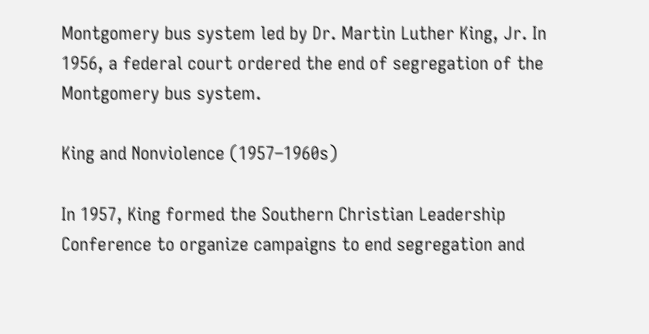Montgomery bus system led by Dr. Martin Luther King, Jr. In 1956, a federal court ordered the end of segregation of the Montgomery bus system.

King and Nonviolence (1957–1960s)

In 1957, King formed the Southern Christian Leadership Conference to organize campaigns to end segregation and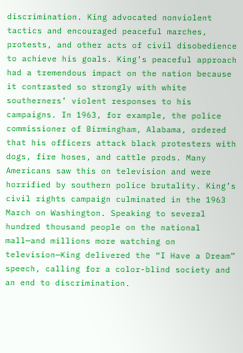discrimination. King advocated nonviolent tactics and encouraged peaceful marches, protests, and other acts of civil disobedience to achieve his goals. King’s peaceful approach had a tremendous impact on the nation because it contrasted so strongly with white southerners’ violent responses to his campaigns. In 1963, for example, the police commissioner of Birmingham, Alabama, ordered that his officers attack black protesters with dogs, fire hoses, and cattle prods. Many Americans saw this on television and were horrified by southern police brutality. King’s civil rights campaign culminated in the 1963 March on Washington. Speaking to several hundred thousand people on the national mall—and millions more watching on television—King delivered the “I Have a Dream” speech, calling for a color-blind society and an end to discrimination.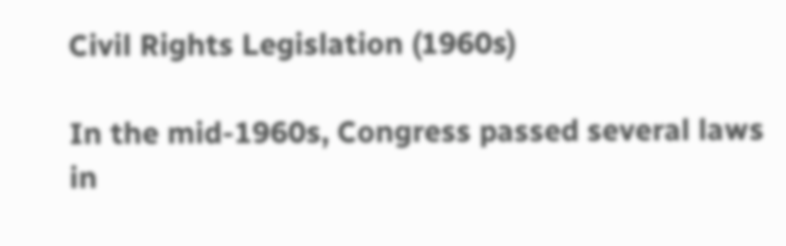Civil Rights Legislation (1960s)

In the mid-1960s, Congress passed several laws in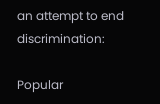an attempt to end discrimination:

Popular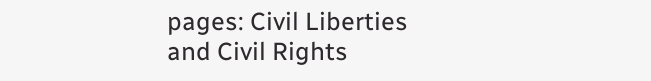pages: Civil Liberties and Civil Rights